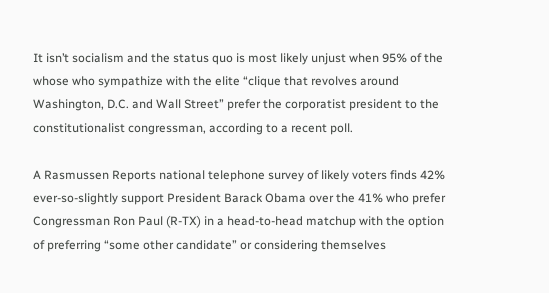It isn’t socialism and the status quo is most likely unjust when 95% of the whose who sympathize with the elite “clique that revolves around Washington, D.C. and Wall Street” prefer the corporatist president to the constitutionalist congressman, according to a recent poll.

A Rasmussen Reports national telephone survey of likely voters finds 42% ever-so-slightly support President Barack Obama over the 41% who prefer Congressman Ron Paul (R-TX) in a head-to-head matchup with the option of preferring “some other candidate” or considering themselves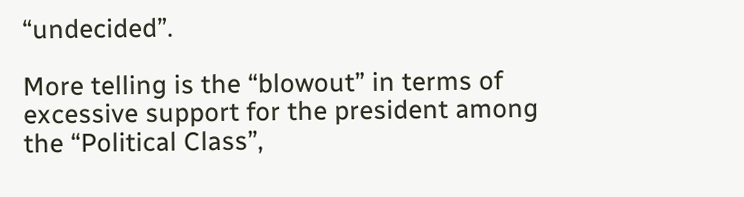“undecided”.

More telling is the “blowout” in terms of excessive support for the president among the “Political Class”,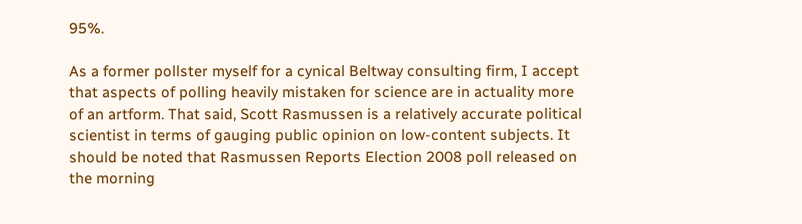95%.

As a former pollster myself for a cynical Beltway consulting firm, I accept that aspects of polling heavily mistaken for science are in actuality more of an artform. That said, Scott Rasmussen is a relatively accurate political scientist in terms of gauging public opinion on low-content subjects. It should be noted that Rasmussen Reports Election 2008 poll released on the morning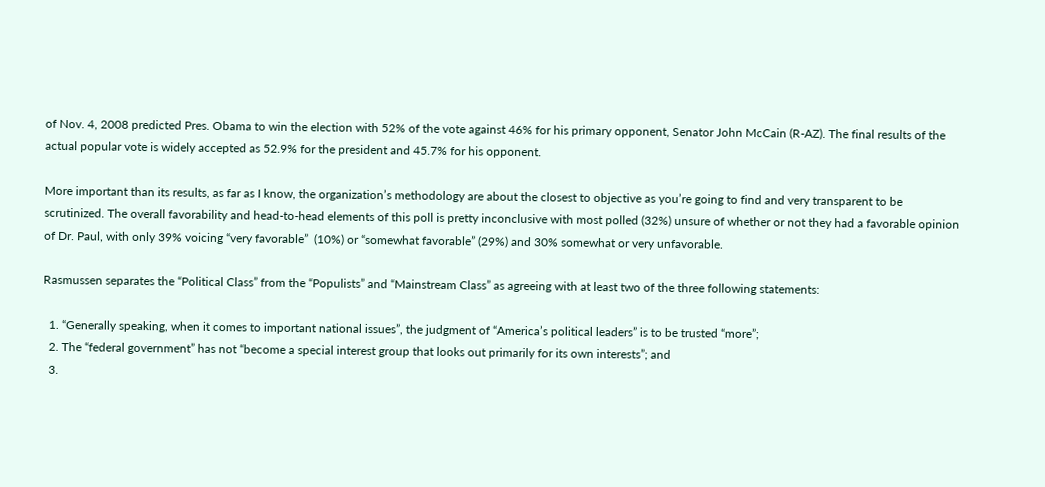of Nov. 4, 2008 predicted Pres. Obama to win the election with 52% of the vote against 46% for his primary opponent, Senator John McCain (R-AZ). The final results of the actual popular vote is widely accepted as 52.9% for the president and 45.7% for his opponent.

More important than its results, as far as I know, the organization’s methodology are about the closest to objective as you’re going to find and very transparent to be scrutinized. The overall favorability and head-to-head elements of this poll is pretty inconclusive with most polled (32%) unsure of whether or not they had a favorable opinion of Dr. Paul, with only 39% voicing “very favorable”  (10%) or “somewhat favorable” (29%) and 30% somewhat or very unfavorable.

Rasmussen separates the “Political Class” from the “Populists” and “Mainstream Class” as agreeing with at least two of the three following statements:

  1. “Generally speaking, when it comes to important national issues”, the judgment of “America’s political leaders” is to be trusted “more”;
  2. The “federal government” has not “become a special interest group that looks out primarily for its own interests”; and
  3.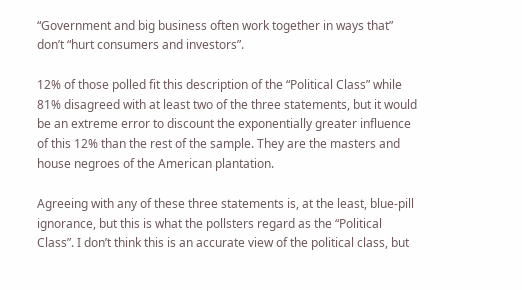“Government and big business often work together in ways that” don’t “hurt consumers and investors”.

12% of those polled fit this description of the “Political Class” while 81% disagreed with at least two of the three statements, but it would be an extreme error to discount the exponentially greater influence of this 12% than the rest of the sample. They are the masters and house negroes of the American plantation.

Agreeing with any of these three statements is, at the least, blue-pill ignorance, but this is what the pollsters regard as the “Political Class”. I don’t think this is an accurate view of the political class, but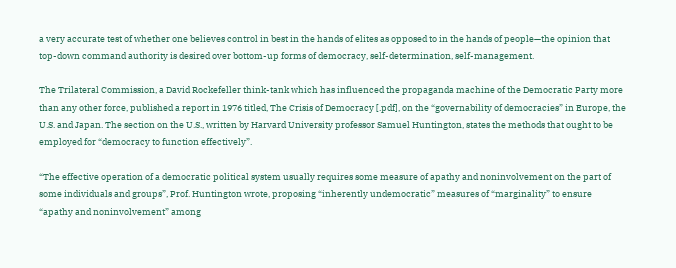a very accurate test of whether one believes control in best in the hands of elites as opposed to in the hands of people—the opinion that top-down command authority is desired over bottom-up forms of democracy, self-determination, self-management.

The Trilateral Commission, a David Rockefeller think-tank which has influenced the propaganda machine of the Democratic Party more than any other force, published a report in 1976 titled, The Crisis of Democracy [.pdf], on the “governability of democracies” in Europe, the U.S. and Japan. The section on the U.S., written by Harvard University professor Samuel Huntington, states the methods that ought to be employed for “democracy to function effectively”.

“The effective operation of a democratic political system usually requires some measure of apathy and noninvolvement on the part of some individuals and groups”, Prof. Huntington wrote, proposing “inherently undemocratic” measures of “marginality” to ensure “apathy and noninvolvement” among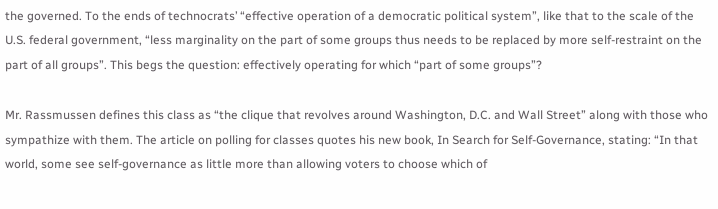the governed. To the ends of technocrats’ “effective operation of a democratic political system”, like that to the scale of the U.S. federal government, “less marginality on the part of some groups thus needs to be replaced by more self-restraint on the part of all groups”. This begs the question: effectively operating for which “part of some groups”?

Mr. Rassmussen defines this class as “the clique that revolves around Washington, D.C. and Wall Street” along with those who sympathize with them. The article on polling for classes quotes his new book, In Search for Self-Governance, stating: “In that world, some see self-governance as little more than allowing voters to choose which of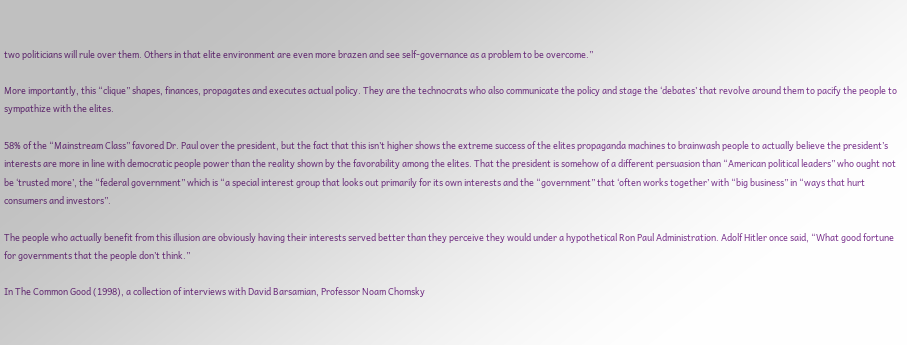two politicians will rule over them. Others in that elite environment are even more brazen and see self-governance as a problem to be overcome.”

More importantly, this “clique” shapes, finances, propagates and executes actual policy. They are the technocrats who also communicate the policy and stage the ‘debates’ that revolve around them to pacify the people to sympathize with the elites.

58% of the “Mainstream Class” favored Dr. Paul over the president, but the fact that this isn’t higher shows the extreme success of the elites propaganda machines to brainwash people to actually believe the president’s interests are more in line with democratic people power than the reality shown by the favorability among the elites. That the president is somehow of a different persuasion than “American political leaders” who ought not be ‘trusted more’, the “federal government” which is “a special interest group that looks out primarily for its own interests and the “government” that ‘often works together’ with “big business” in “ways that hurt consumers and investors”.

The people who actually benefit from this illusion are obviously having their interests served better than they perceive they would under a hypothetical Ron Paul Administration. Adolf Hitler once said, “What good fortune for governments that the people don’t think.”

In The Common Good (1998), a collection of interviews with David Barsamian, Professor Noam Chomsky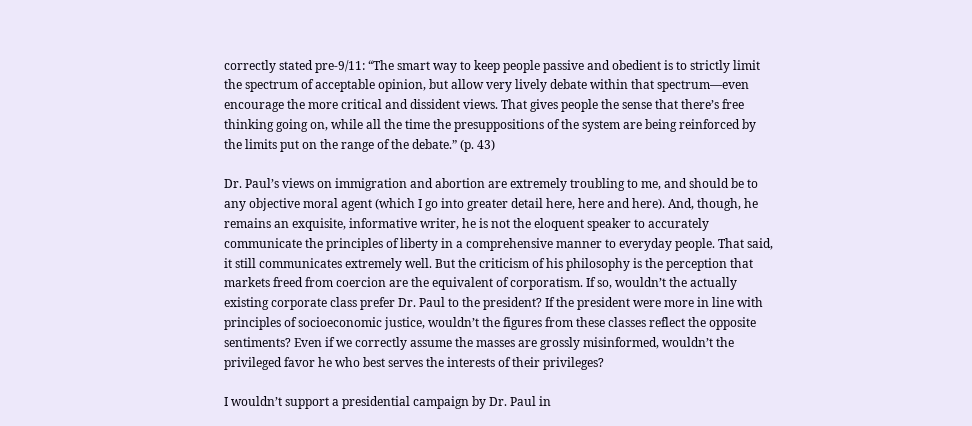correctly stated pre-9/11: “The smart way to keep people passive and obedient is to strictly limit the spectrum of acceptable opinion, but allow very lively debate within that spectrum—even encourage the more critical and dissident views. That gives people the sense that there’s free thinking going on, while all the time the presuppositions of the system are being reinforced by the limits put on the range of the debate.” (p. 43)

Dr. Paul’s views on immigration and abortion are extremely troubling to me, and should be to any objective moral agent (which I go into greater detail here, here and here). And, though, he remains an exquisite, informative writer, he is not the eloquent speaker to accurately communicate the principles of liberty in a comprehensive manner to everyday people. That said, it still communicates extremely well. But the criticism of his philosophy is the perception that markets freed from coercion are the equivalent of corporatism. If so, wouldn’t the actually existing corporate class prefer Dr. Paul to the president? If the president were more in line with principles of socioeconomic justice, wouldn’t the figures from these classes reflect the opposite sentiments? Even if we correctly assume the masses are grossly misinformed, wouldn’t the privileged favor he who best serves the interests of their privileges?

I wouldn’t support a presidential campaign by Dr. Paul in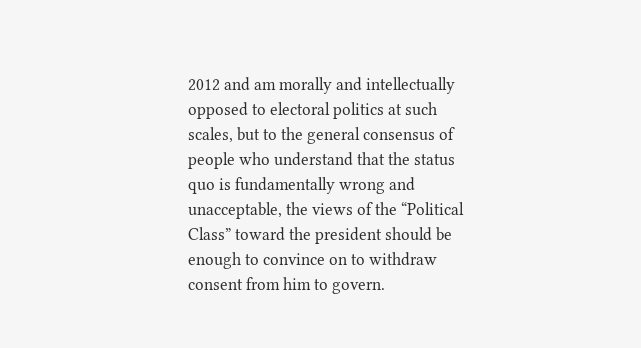2012 and am morally and intellectually opposed to electoral politics at such scales, but to the general consensus of people who understand that the status quo is fundamentally wrong and unacceptable, the views of the “Political Class” toward the president should be enough to convince on to withdraw consent from him to govern.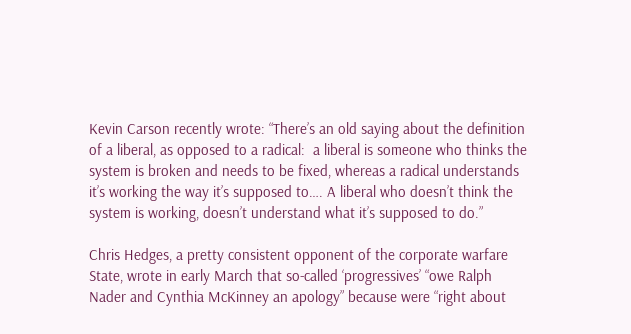Kevin Carson recently wrote: “There’s an old saying about the definition of a liberal, as opposed to a radical:  a liberal is someone who thinks the system is broken and needs to be fixed, whereas a radical understands it’s working the way it’s supposed to…. A liberal who doesn’t think the system is working, doesn’t understand what it’s supposed to do.”

Chris Hedges, a pretty consistent opponent of the corporate warfare State, wrote in early March that so-called ‘progressives’ “owe Ralph Nader and Cynthia McKinney an apology” because were “right about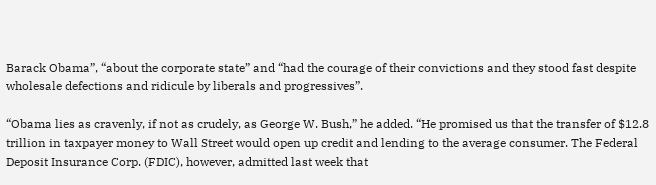Barack Obama”, “about the corporate state” and “had the courage of their convictions and they stood fast despite wholesale defections and ridicule by liberals and progressives”.

“Obama lies as cravenly, if not as crudely, as George W. Bush,” he added. “He promised us that the transfer of $12.8 trillion in taxpayer money to Wall Street would open up credit and lending to the average consumer. The Federal Deposit Insurance Corp. (FDIC), however, admitted last week that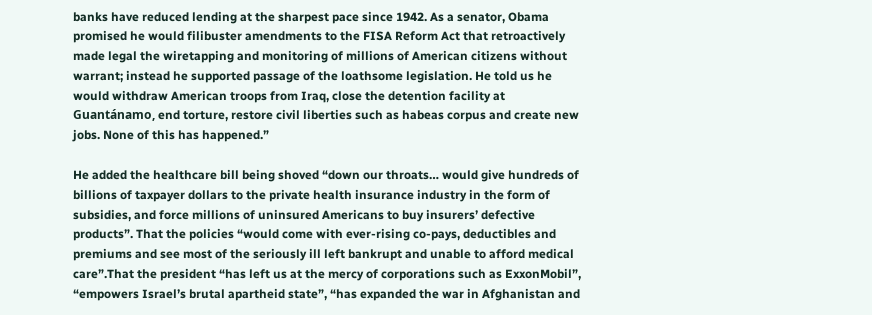banks have reduced lending at the sharpest pace since 1942. As a senator, Obama promised he would filibuster amendments to the FISA Reform Act that retroactively made legal the wiretapping and monitoring of millions of American citizens without warrant; instead he supported passage of the loathsome legislation. He told us he would withdraw American troops from Iraq, close the detention facility at Guantánamo, end torture, restore civil liberties such as habeas corpus and create new jobs. None of this has happened.”

He added the healthcare bill being shoved “down our throats… would give hundreds of billions of taxpayer dollars to the private health insurance industry in the form of subsidies, and force millions of uninsured Americans to buy insurers’ defective products”. That the policies “would come with ever-rising co-pays, deductibles and premiums and see most of the seriously ill left bankrupt and unable to afford medical care”.That the president “has left us at the mercy of corporations such as ExxonMobil”, “empowers Israel’s brutal apartheid state”, “has expanded the war in Afghanistan and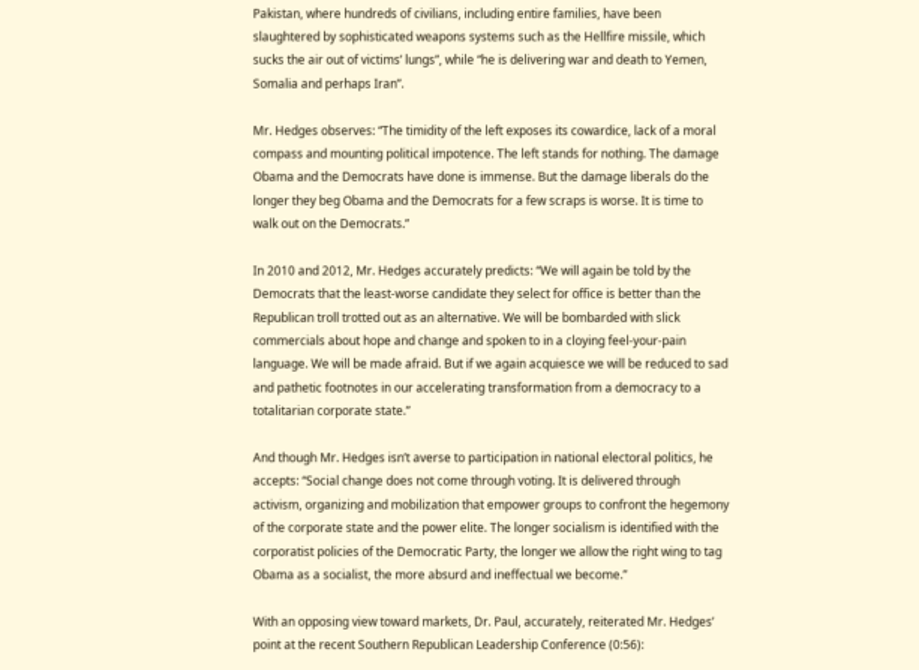Pakistan, where hundreds of civilians, including entire families, have been slaughtered by sophisticated weapons systems such as the Hellfire missile, which sucks the air out of victims’ lungs”, while “he is delivering war and death to Yemen, Somalia and perhaps Iran”.

Mr. Hedges observes: “The timidity of the left exposes its cowardice, lack of a moral compass and mounting political impotence. The left stands for nothing. The damage Obama and the Democrats have done is immense. But the damage liberals do the longer they beg Obama and the Democrats for a few scraps is worse. It is time to walk out on the Democrats.”

In 2010 and 2012, Mr. Hedges accurately predicts: “We will again be told by the Democrats that the least-worse candidate they select for office is better than the Republican troll trotted out as an alternative. We will be bombarded with slick commercials about hope and change and spoken to in a cloying feel-your-pain language. We will be made afraid. But if we again acquiesce we will be reduced to sad and pathetic footnotes in our accelerating transformation from a democracy to a totalitarian corporate state.”

And though Mr. Hedges isn’t averse to participation in national electoral politics, he accepts: “Social change does not come through voting. It is delivered through activism, organizing and mobilization that empower groups to confront the hegemony of the corporate state and the power elite. The longer socialism is identified with the corporatist policies of the Democratic Party, the longer we allow the right wing to tag Obama as a socialist, the more absurd and ineffectual we become.”

With an opposing view toward markets, Dr. Paul, accurately, reiterated Mr. Hedges’ point at the recent Southern Republican Leadership Conference (0:56):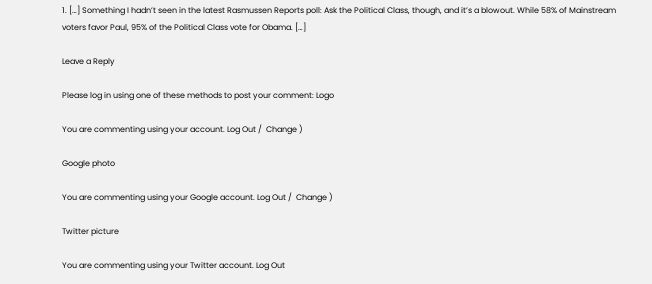1. […] Something I hadn’t seen in the latest Rasmussen Reports poll: Ask the Political Class, though, and it’s a blowout. While 58% of Mainstream voters favor Paul, 95% of the Political Class vote for Obama. […]

Leave a Reply

Please log in using one of these methods to post your comment: Logo

You are commenting using your account. Log Out /  Change )

Google photo

You are commenting using your Google account. Log Out /  Change )

Twitter picture

You are commenting using your Twitter account. Log Out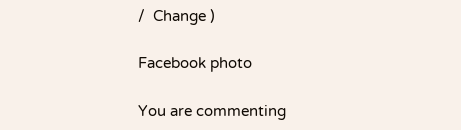/  Change )

Facebook photo

You are commenting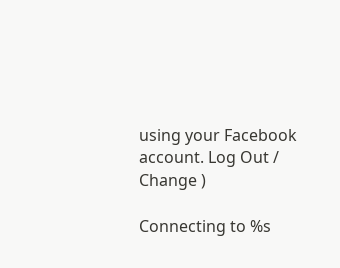using your Facebook account. Log Out /  Change )

Connecting to %s